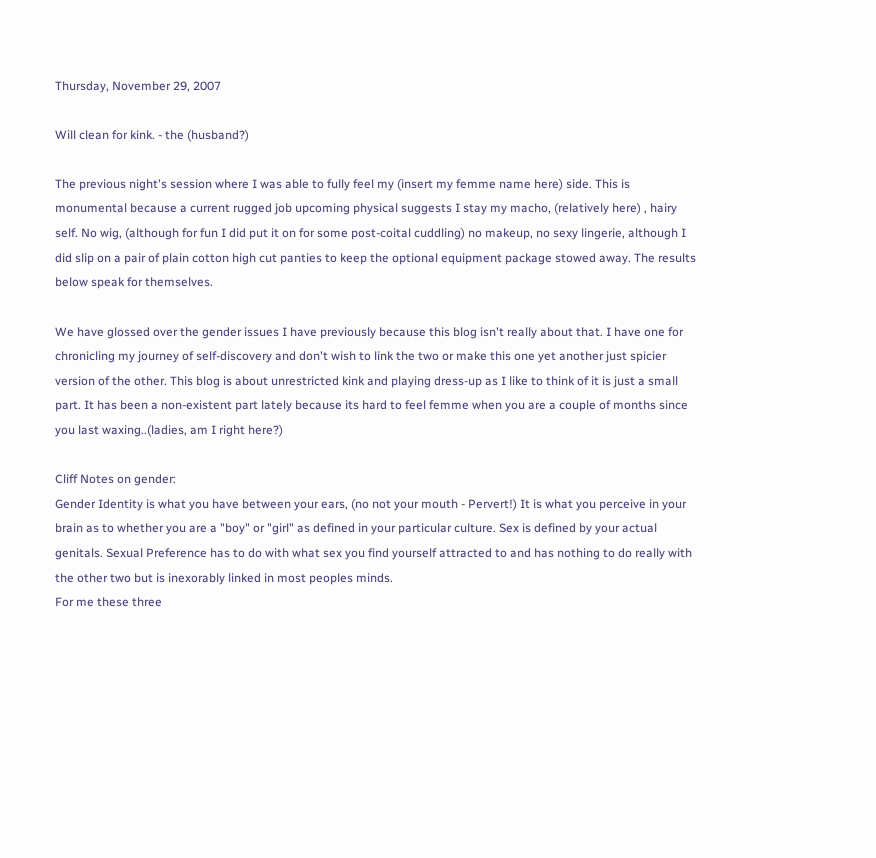Thursday, November 29, 2007

Will clean for kink. - the (husband?)

The previous night's session where I was able to fully feel my (insert my femme name here) side. This is monumental because a current rugged job upcoming physical suggests I stay my macho, (relatively here) , hairy self. No wig, (although for fun I did put it on for some post-coital cuddling) no makeup, no sexy lingerie, although I did slip on a pair of plain cotton high cut panties to keep the optional equipment package stowed away. The results below speak for themselves.

We have glossed over the gender issues I have previously because this blog isn't really about that. I have one for chronicling my journey of self-discovery and don't wish to link the two or make this one yet another just spicier version of the other. This blog is about unrestricted kink and playing dress-up as I like to think of it is just a small part. It has been a non-existent part lately because its hard to feel femme when you are a couple of months since you last waxing..(ladies, am I right here?)

Cliff Notes on gender:
Gender Identity is what you have between your ears, (no not your mouth - Pervert!) It is what you perceive in your brain as to whether you are a "boy" or "girl" as defined in your particular culture. Sex is defined by your actual genitals. Sexual Preference has to do with what sex you find yourself attracted to and has nothing to do really with the other two but is inexorably linked in most peoples minds.
For me these three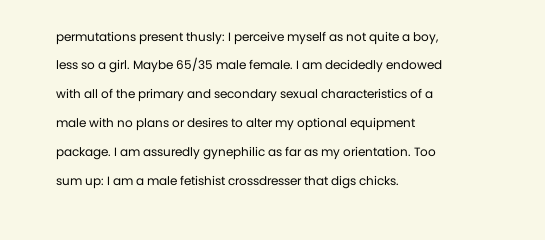permutations present thusly: I perceive myself as not quite a boy, less so a girl. Maybe 65/35 male female. I am decidedly endowed with all of the primary and secondary sexual characteristics of a male with no plans or desires to alter my optional equipment package. I am assuredly gynephilic as far as my orientation. Too sum up: I am a male fetishist crossdresser that digs chicks.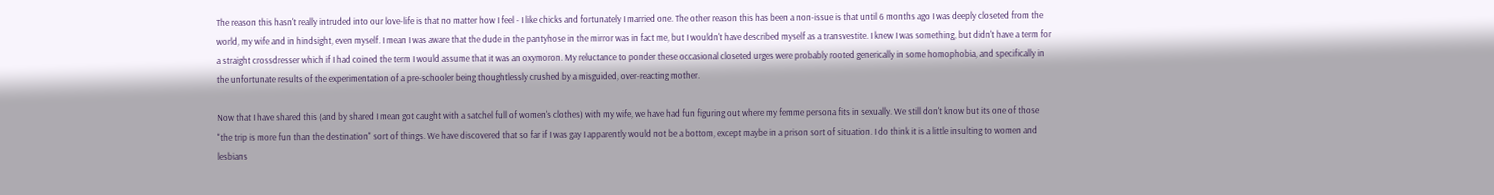The reason this hasn't really intruded into our love-life is that no matter how I feel - I like chicks and fortunately I married one. The other reason this has been a non-issue is that until 6 months ago I was deeply closeted from the world, my wife and in hindsight, even myself. I mean I was aware that the dude in the pantyhose in the mirror was in fact me, but I wouldn't have described myself as a transvestite. I knew I was something, but didn't have a term for a straight crossdresser which if I had coined the term I would assume that it was an oxymoron. My reluctance to ponder these occasional closeted urges were probably rooted generically in some homophobia, and specifically in the unfortunate results of the experimentation of a pre-schooler being thoughtlessly crushed by a misguided, over-reacting mother.

Now that I have shared this (and by shared I mean got caught with a satchel full of women's clothes) with my wife, we have had fun figuring out where my femme persona fits in sexually. We still don't know but its one of those "the trip is more fun than the destination" sort of things. We have discovered that so far if I was gay I apparently would not be a bottom, except maybe in a prison sort of situation. I do think it is a little insulting to women and lesbians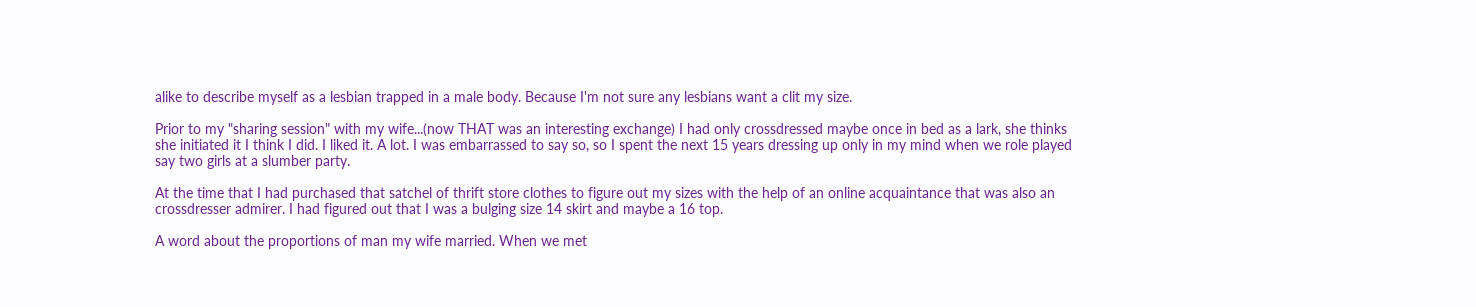alike to describe myself as a lesbian trapped in a male body. Because I'm not sure any lesbians want a clit my size.

Prior to my "sharing session" with my wife...(now THAT was an interesting exchange) I had only crossdressed maybe once in bed as a lark, she thinks she initiated it I think I did. I liked it. A lot. I was embarrassed to say so, so I spent the next 15 years dressing up only in my mind when we role played say two girls at a slumber party.

At the time that I had purchased that satchel of thrift store clothes to figure out my sizes with the help of an online acquaintance that was also an crossdresser admirer. I had figured out that I was a bulging size 14 skirt and maybe a 16 top.

A word about the proportions of man my wife married. When we met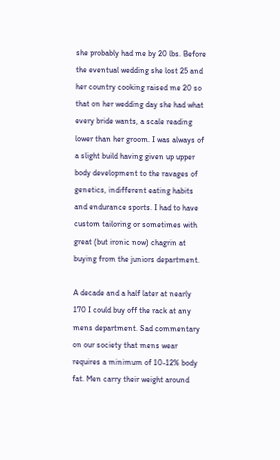she probably had me by 20 lbs. Before the eventual wedding she lost 25 and her country cooking raised me 20 so that on her wedding day she had what every bride wants, a scale reading lower than her groom. I was always of a slight build having given up upper body development to the ravages of genetics, indifferent eating habits and endurance sports. I had to have custom tailoring or sometimes with great (but ironic now) chagrin at buying from the juniors department.

A decade and a half later at nearly 170 I could buy off the rack at any mens department. Sad commentary on our society that mens wear requires a minimum of 10-12% body fat. Men carry their weight around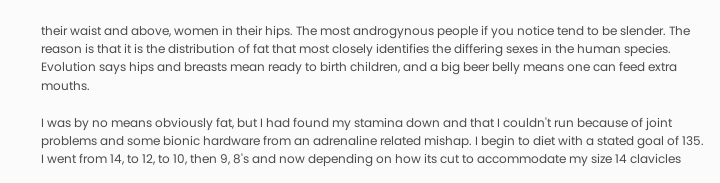their waist and above, women in their hips. The most androgynous people if you notice tend to be slender. The reason is that it is the distribution of fat that most closely identifies the differing sexes in the human species. Evolution says hips and breasts mean ready to birth children, and a big beer belly means one can feed extra mouths.

I was by no means obviously fat, but I had found my stamina down and that I couldn't run because of joint problems and some bionic hardware from an adrenaline related mishap. I begin to diet with a stated goal of 135. I went from 14, to 12, to 10, then 9, 8's and now depending on how its cut to accommodate my size 14 clavicles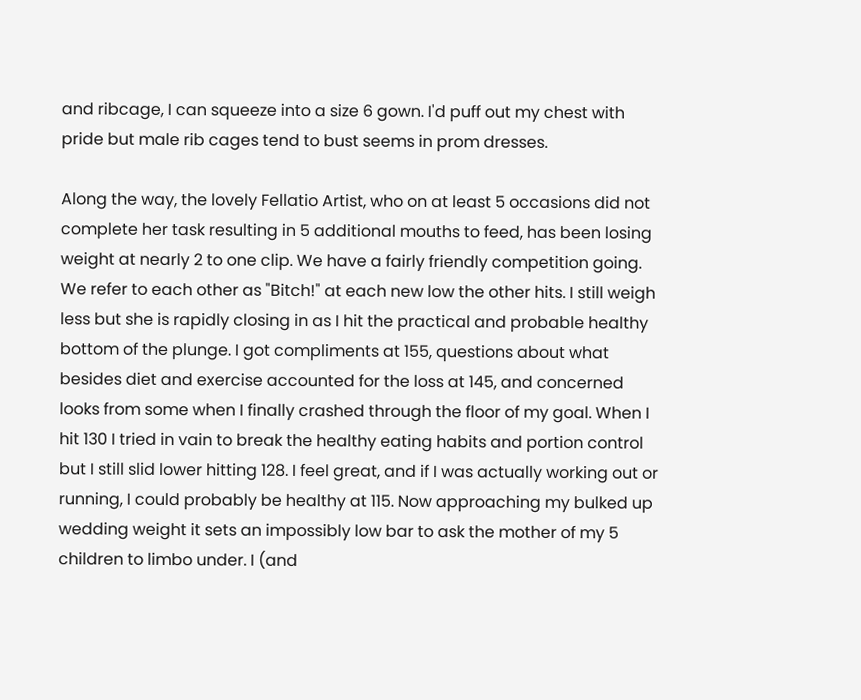and ribcage, I can squeeze into a size 6 gown. I'd puff out my chest with pride but male rib cages tend to bust seems in prom dresses.

Along the way, the lovely Fellatio Artist, who on at least 5 occasions did not complete her task resulting in 5 additional mouths to feed, has been losing weight at nearly 2 to one clip. We have a fairly friendly competition going. We refer to each other as "Bitch!" at each new low the other hits. I still weigh less but she is rapidly closing in as I hit the practical and probable healthy bottom of the plunge. I got compliments at 155, questions about what besides diet and exercise accounted for the loss at 145, and concerned looks from some when I finally crashed through the floor of my goal. When I hit 130 I tried in vain to break the healthy eating habits and portion control but I still slid lower hitting 128. I feel great, and if I was actually working out or running, I could probably be healthy at 115. Now approaching my bulked up wedding weight it sets an impossibly low bar to ask the mother of my 5 children to limbo under. I (and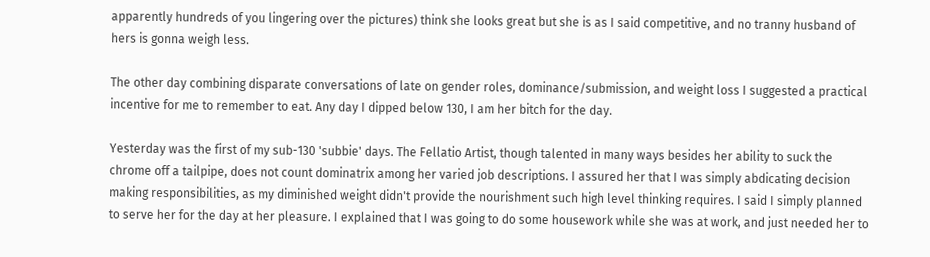apparently hundreds of you lingering over the pictures) think she looks great but she is as I said competitive, and no tranny husband of hers is gonna weigh less.

The other day combining disparate conversations of late on gender roles, dominance/submission, and weight loss I suggested a practical incentive for me to remember to eat. Any day I dipped below 130, I am her bitch for the day.

Yesterday was the first of my sub-130 'subbie' days. The Fellatio Artist, though talented in many ways besides her ability to suck the chrome off a tailpipe, does not count dominatrix among her varied job descriptions. I assured her that I was simply abdicating decision making responsibilities, as my diminished weight didn't provide the nourishment such high level thinking requires. I said I simply planned to serve her for the day at her pleasure. I explained that I was going to do some housework while she was at work, and just needed her to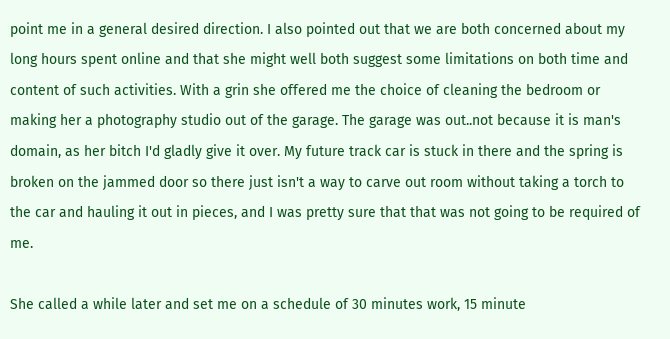point me in a general desired direction. I also pointed out that we are both concerned about my long hours spent online and that she might well both suggest some limitations on both time and content of such activities. With a grin she offered me the choice of cleaning the bedroom or making her a photography studio out of the garage. The garage was out..not because it is man's domain, as her bitch I'd gladly give it over. My future track car is stuck in there and the spring is broken on the jammed door so there just isn't a way to carve out room without taking a torch to the car and hauling it out in pieces, and I was pretty sure that that was not going to be required of me.

She called a while later and set me on a schedule of 30 minutes work, 15 minute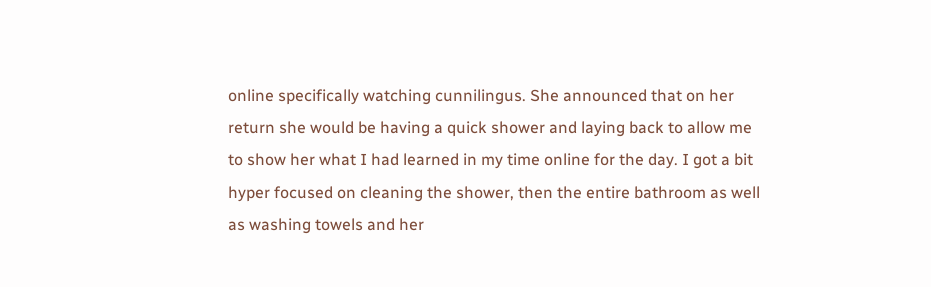online specifically watching cunnilingus. She announced that on her return she would be having a quick shower and laying back to allow me to show her what I had learned in my time online for the day. I got a bit hyper focused on cleaning the shower, then the entire bathroom as well as washing towels and her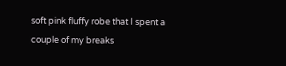soft pink fluffy robe that I spent a couple of my breaks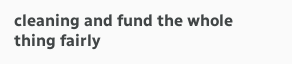cleaning and fund the whole thing fairly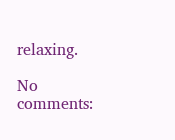relaxing.

No comments: